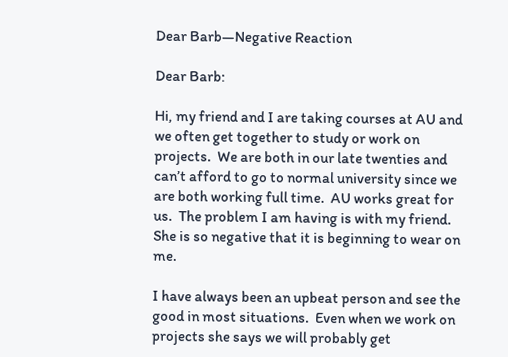Dear Barb—Negative Reaction

Dear Barb:

Hi, my friend and I are taking courses at AU and we often get together to study or work on projects.  We are both in our late twenties and can’t afford to go to normal university since we are both working full time.  AU works great for us.  The problem I am having is with my friend.  She is so negative that it is beginning to wear on me.

I have always been an upbeat person and see the good in most situations.  Even when we work on projects she says we will probably get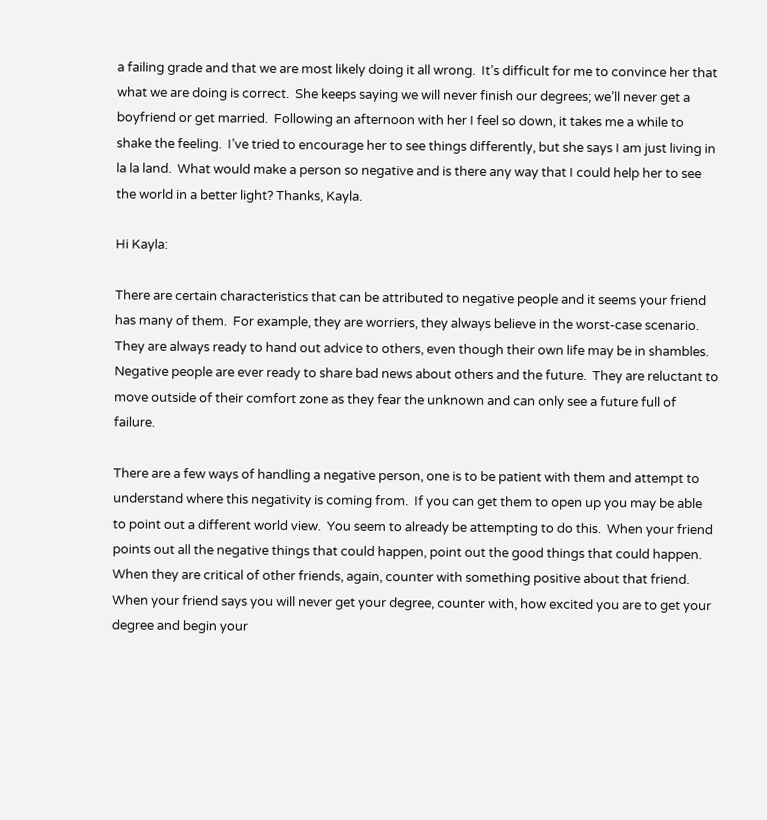a failing grade and that we are most likely doing it all wrong.  It’s difficult for me to convince her that what we are doing is correct.  She keeps saying we will never finish our degrees; we’ll never get a boyfriend or get married.  Following an afternoon with her I feel so down, it takes me a while to shake the feeling.  I’ve tried to encourage her to see things differently, but she says I am just living in la la land.  What would make a person so negative and is there any way that I could help her to see the world in a better light? Thanks, Kayla.

Hi Kayla:

There are certain characteristics that can be attributed to negative people and it seems your friend has many of them.  For example, they are worriers, they always believe in the worst-case scenario.  They are always ready to hand out advice to others, even though their own life may be in shambles.  Negative people are ever ready to share bad news about others and the future.  They are reluctant to move outside of their comfort zone as they fear the unknown and can only see a future full of failure.

There are a few ways of handling a negative person, one is to be patient with them and attempt to understand where this negativity is coming from.  If you can get them to open up you may be able to point out a different world view.  You seem to already be attempting to do this.  When your friend points out all the negative things that could happen, point out the good things that could happen.  When they are critical of other friends, again, counter with something positive about that friend.  When your friend says you will never get your degree, counter with, how excited you are to get your degree and begin your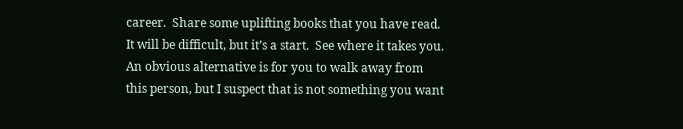career.  Share some uplifting books that you have read.  It will be difficult, but it’s a start.  See where it takes you.  An obvious alternative is for you to walk away from this person, but I suspect that is not something you want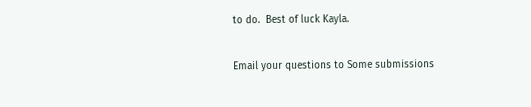to do.  Best of luck Kayla.

Email your questions to Some submissions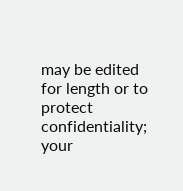may be edited for length or to protect confidentiality; your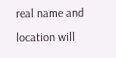real name and location will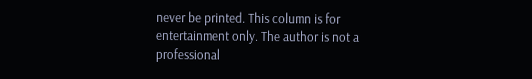never be printed. This column is for entertainment only. The author is not a professional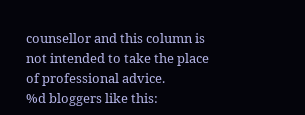counsellor and this column is not intended to take the place of professional advice.
%d bloggers like this: